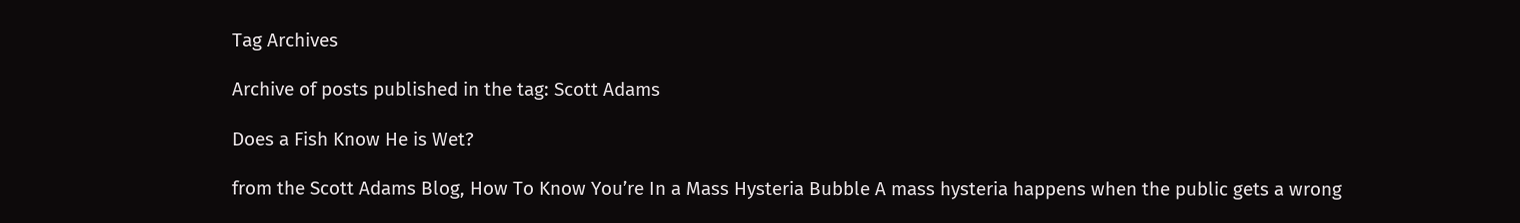Tag Archives

Archive of posts published in the tag: Scott Adams

Does a Fish Know He is Wet?

from the Scott Adams Blog, How To Know You’re In a Mass Hysteria Bubble A mass hysteria happens when the public gets a wrong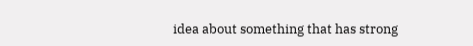idea about something that has strong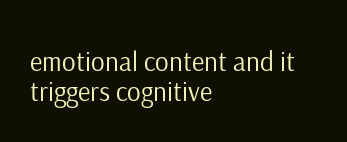emotional content and it triggers cognitive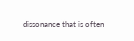dissonance that is often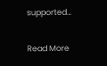supported…

Read More